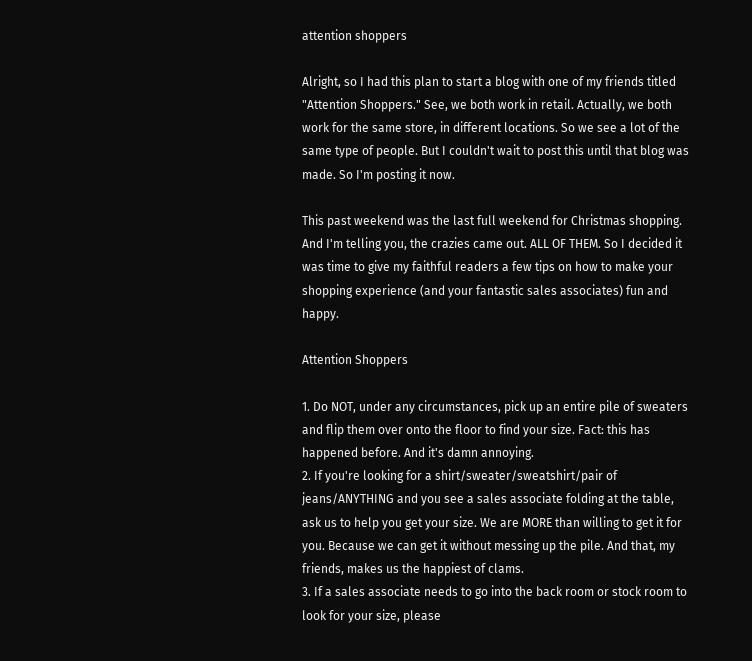attention shoppers

Alright, so I had this plan to start a blog with one of my friends titled "Attention Shoppers." See, we both work in retail. Actually, we both work for the same store, in different locations. So we see a lot of the same type of people. But I couldn't wait to post this until that blog was made. So I'm posting it now.

This past weekend was the last full weekend for Christmas shopping. And I'm telling you, the crazies came out. ALL OF THEM. So I decided it was time to give my faithful readers a few tips on how to make your shopping experience (and your fantastic sales associates) fun and happy.

Attention Shoppers

1. Do NOT, under any circumstances, pick up an entire pile of sweaters and flip them over onto the floor to find your size. Fact: this has happened before. And it's damn annoying.
2. If you're looking for a shirt/sweater/sweatshirt/pair of jeans/ANYTHING and you see a sales associate folding at the table, ask us to help you get your size. We are MORE than willing to get it for you. Because we can get it without messing up the pile. And that, my friends, makes us the happiest of clams.
3. If a sales associate needs to go into the back room or stock room to look for your size, please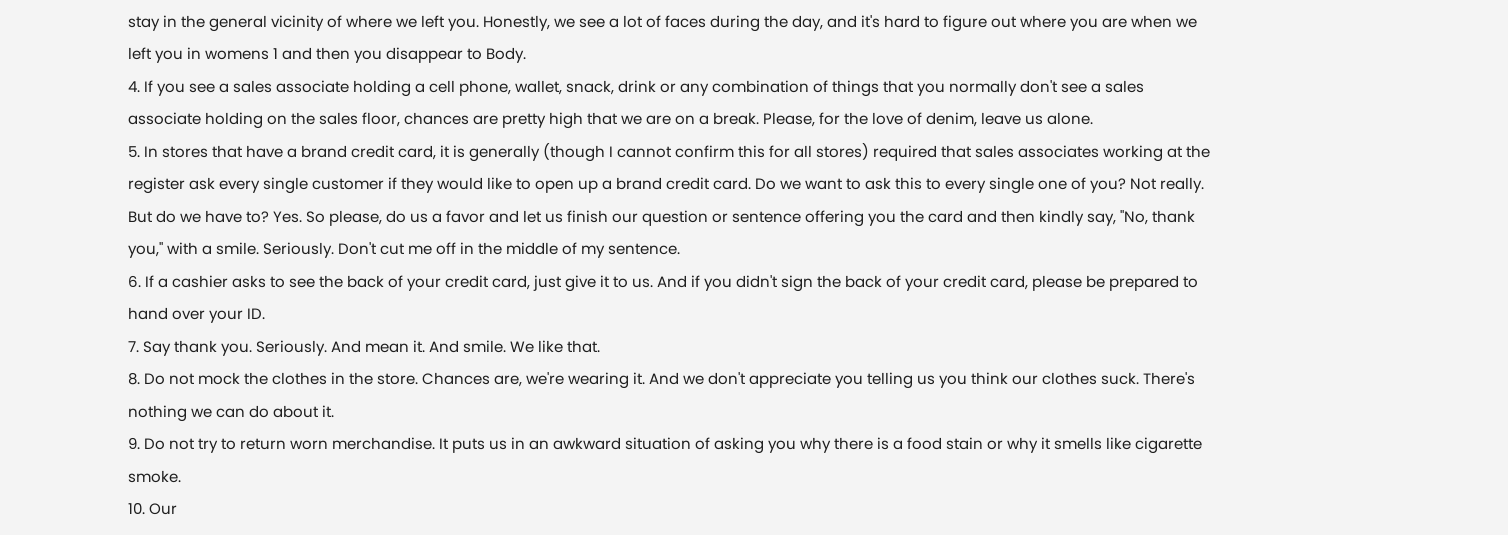stay in the general vicinity of where we left you. Honestly, we see a lot of faces during the day, and it's hard to figure out where you are when we left you in womens 1 and then you disappear to Body.
4. If you see a sales associate holding a cell phone, wallet, snack, drink or any combination of things that you normally don't see a sales associate holding on the sales floor, chances are pretty high that we are on a break. Please, for the love of denim, leave us alone.
5. In stores that have a brand credit card, it is generally (though I cannot confirm this for all stores) required that sales associates working at the register ask every single customer if they would like to open up a brand credit card. Do we want to ask this to every single one of you? Not really. But do we have to? Yes. So please, do us a favor and let us finish our question or sentence offering you the card and then kindly say, "No, thank you," with a smile. Seriously. Don't cut me off in the middle of my sentence.
6. If a cashier asks to see the back of your credit card, just give it to us. And if you didn't sign the back of your credit card, please be prepared to hand over your ID.
7. Say thank you. Seriously. And mean it. And smile. We like that.
8. Do not mock the clothes in the store. Chances are, we're wearing it. And we don't appreciate you telling us you think our clothes suck. There's nothing we can do about it.
9. Do not try to return worn merchandise. It puts us in an awkward situation of asking you why there is a food stain or why it smells like cigarette smoke.
10. Our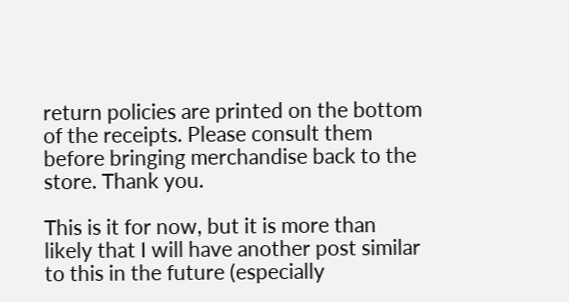return policies are printed on the bottom of the receipts. Please consult them before bringing merchandise back to the store. Thank you.

This is it for now, but it is more than likely that I will have another post similar to this in the future (especially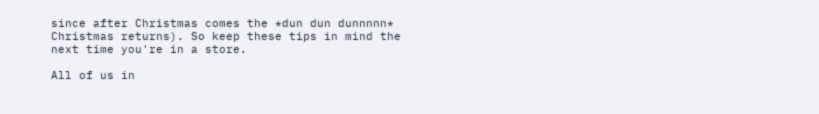since after Christmas comes the *dun dun dunnnnn* Christmas returns). So keep these tips in mind the next time you're in a store.

All of us in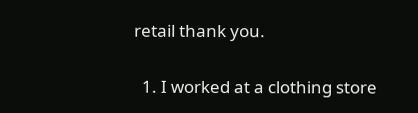retail thank you.


  1. I worked at a clothing store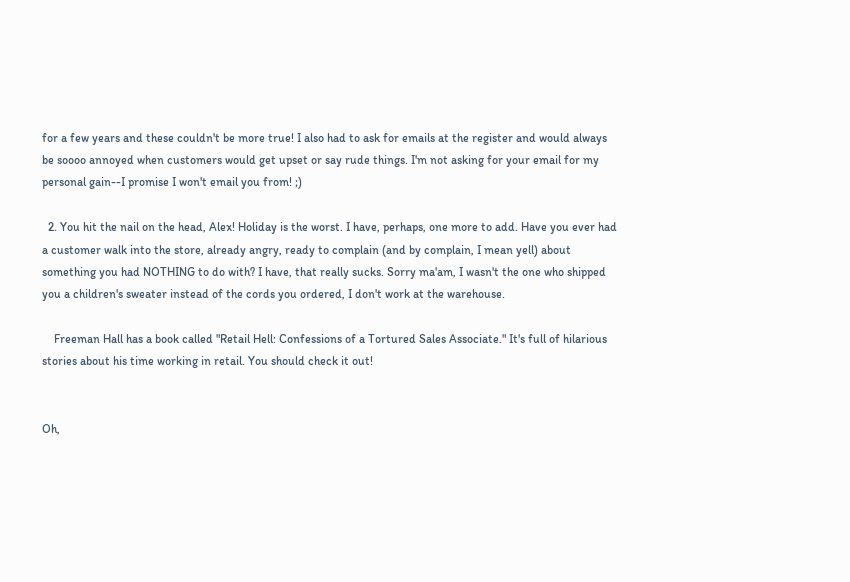for a few years and these couldn't be more true! I also had to ask for emails at the register and would always be soooo annoyed when customers would get upset or say rude things. I'm not asking for your email for my personal gain--I promise I won't email you from! ;)

  2. You hit the nail on the head, Alex! Holiday is the worst. I have, perhaps, one more to add. Have you ever had a customer walk into the store, already angry, ready to complain (and by complain, I mean yell) about something you had NOTHING to do with? I have, that really sucks. Sorry ma'am, I wasn't the one who shipped you a children's sweater instead of the cords you ordered, I don't work at the warehouse.

    Freeman Hall has a book called "Retail Hell: Confessions of a Tortured Sales Associate." It's full of hilarious stories about his time working in retail. You should check it out!


Oh,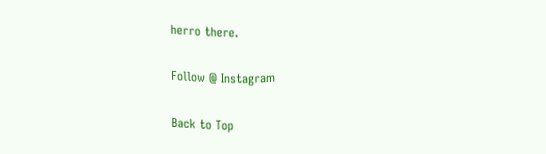herro there.

Follow @ Instagram

Back to Top